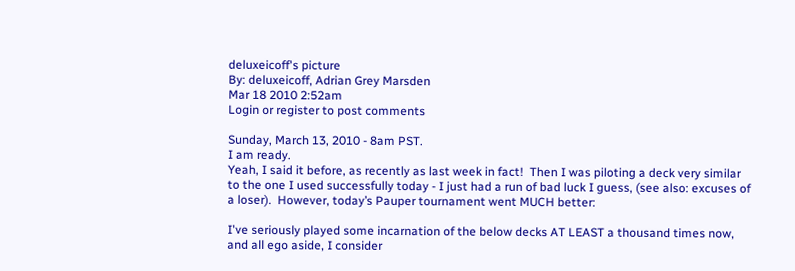deluxeicoff's picture
By: deluxeicoff, Adrian Grey Marsden
Mar 18 2010 2:52am
Login or register to post comments

Sunday, March 13, 2010 - 8am PST.
I am ready.
Yeah, I said it before, as recently as last week in fact!  Then I was piloting a deck very similar to the one I used successfully today - I just had a run of bad luck I guess, (see also: excuses of a loser).  However, today’s Pauper tournament went MUCH better:

I've seriously played some incarnation of the below decks AT LEAST a thousand times now, and all ego aside, I consider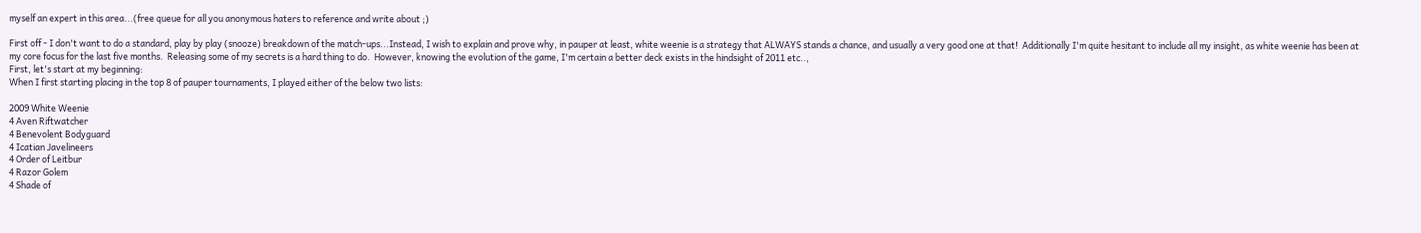myself an expert in this area...(free queue for all you anonymous haters to reference and write about ;)

First off - I don't want to do a standard, play by play (snooze) breakdown of the match-ups...Instead, I wish to explain and prove why, in pauper at least, white weenie is a strategy that ALWAYS stands a chance, and usually a very good one at that!  Additionally I'm quite hesitant to include all my insight, as white weenie has been at my core focus for the last five months.  Releasing some of my secrets is a hard thing to do.  However, knowing the evolution of the game, I'm certain a better deck exists in the hindsight of 2011 etc..,
First, let's start at my beginning:
When I first starting placing in the top 8 of pauper tournaments, I played either of the below two lists:

2009 White Weenie
4 Aven Riftwatcher
4 Benevolent Bodyguard
4 Icatian Javelineers
4 Order of Leitbur
4 Razor Golem
4 Shade of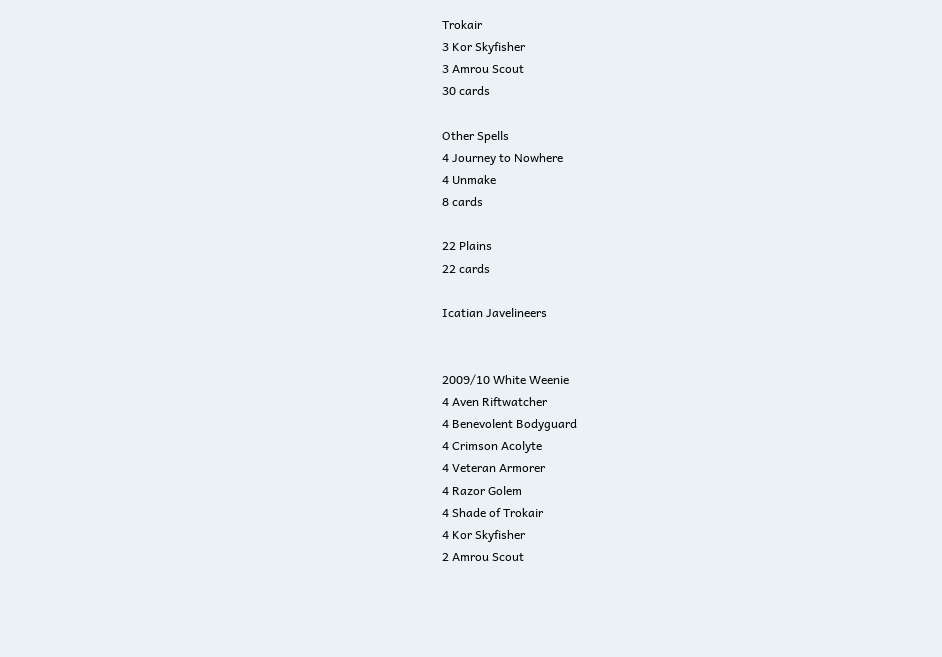Trokair
3 Kor Skyfisher
3 Amrou Scout
30 cards

Other Spells
4 Journey to Nowhere
4 Unmake
8 cards

22 Plains
22 cards

Icatian Javelineers


2009/10 White Weenie
4 Aven Riftwatcher
4 Benevolent Bodyguard
4 Crimson Acolyte
4 Veteran Armorer
4 Razor Golem
4 Shade of Trokair
4 Kor Skyfisher
2 Amrou Scout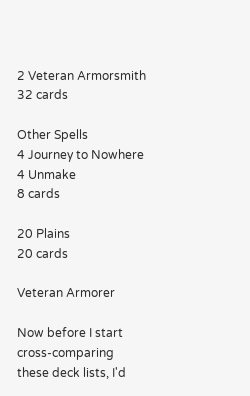2 Veteran Armorsmith
32 cards

Other Spells
4 Journey to Nowhere
4 Unmake
8 cards

20 Plains
20 cards

Veteran Armorer

Now before I start cross-comparing these deck lists, I'd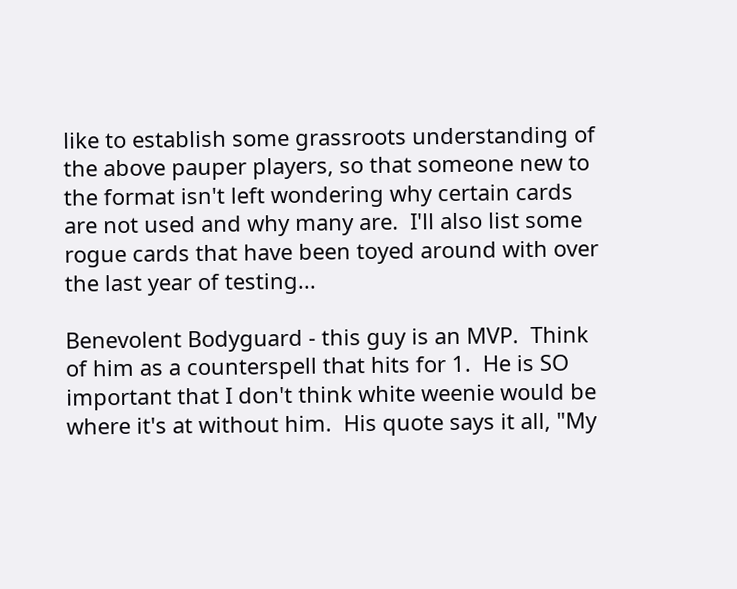like to establish some grassroots understanding of the above pauper players, so that someone new to the format isn't left wondering why certain cards are not used and why many are.  I'll also list some rogue cards that have been toyed around with over the last year of testing...

Benevolent Bodyguard - this guy is an MVP.  Think of him as a counterspell that hits for 1.  He is SO important that I don't think white weenie would be where it's at without him.  His quote says it all, "My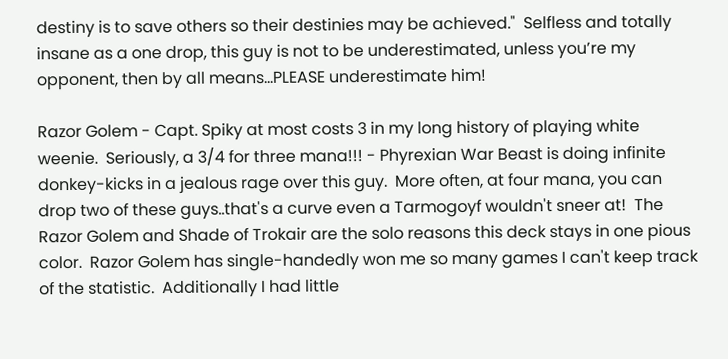destiny is to save others so their destinies may be achieved."  Selfless and totally insane as a one drop, this guy is not to be underestimated, unless you’re my opponent, then by all means...PLEASE underestimate him!

Razor Golem - Capt. Spiky at most costs 3 in my long history of playing white weenie.  Seriously, a 3/4 for three mana!!! - Phyrexian War Beast is doing infinite donkey-kicks in a jealous rage over this guy.  More often, at four mana, you can drop two of these guys..that's a curve even a Tarmogoyf wouldn't sneer at!  The Razor Golem and Shade of Trokair are the solo reasons this deck stays in one pious color.  Razor Golem has single-handedly won me so many games I can't keep track of the statistic.  Additionally I had little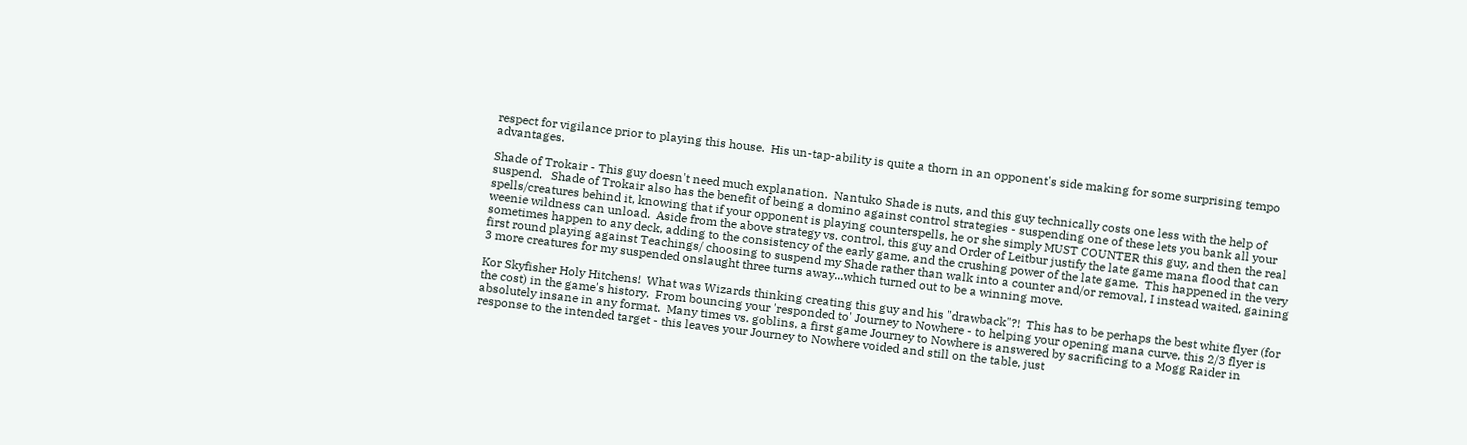respect for vigilance prior to playing this house.  His un-tap-ability is quite a thorn in an opponent's side making for some surprising tempo advantages.

Shade of Trokair - This guy doesn't need much explanation.  Nantuko Shade is nuts, and this guy technically costs one less with the help of suspend.   Shade of Trokair also has the benefit of being a domino against control strategies - suspending one of these lets you bank all your spells/creatures behind it, knowing that if your opponent is playing counterspells, he or she simply MUST COUNTER this guy, and then the real weenie wildness can unload.  Aside from the above strategy vs. control, this guy and Order of Leitbur justify the late game mana flood that can sometimes happen to any deck, adding to the consistency of the early game, and the crushing power of the late game.  This happened in the very first round playing against Teachings/ choosing to suspend my Shade rather than walk into a counter and/or removal, I instead waited, gaining 3 more creatures for my suspended onslaught three turns away...which turned out to be a winning move.

Kor Skyfisher Holy Hitchens!  What was Wizards thinking creating this guy and his "drawback"?!  This has to be perhaps the best white flyer (for the cost) in the game's history.  From bouncing your 'responded to' Journey to Nowhere - to helping your opening mana curve, this 2/3 flyer is absolutely insane in any format.  Many times vs. goblins, a first game Journey to Nowhere is answered by sacrificing to a Mogg Raider in response to the intended target - this leaves your Journey to Nowhere voided and still on the table, just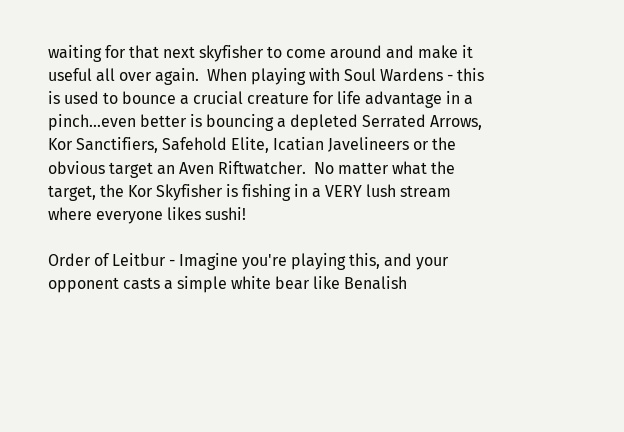waiting for that next skyfisher to come around and make it useful all over again.  When playing with Soul Wardens - this is used to bounce a crucial creature for life advantage in a pinch...even better is bouncing a depleted Serrated Arrows, Kor Sanctifiers, Safehold Elite, Icatian Javelineers or the obvious target an Aven Riftwatcher.  No matter what the target, the Kor Skyfisher is fishing in a VERY lush stream where everyone likes sushi!

Order of Leitbur - Imagine you're playing this, and your opponent casts a simple white bear like Benalish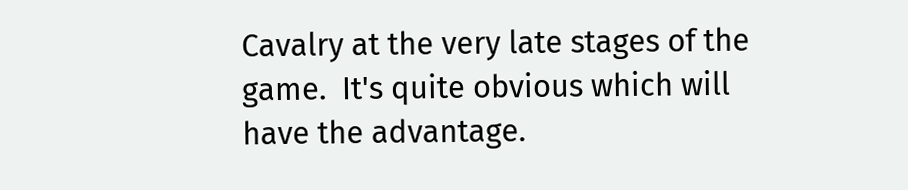Cavalry at the very late stages of the game.  It's quite obvious which will have the advantage.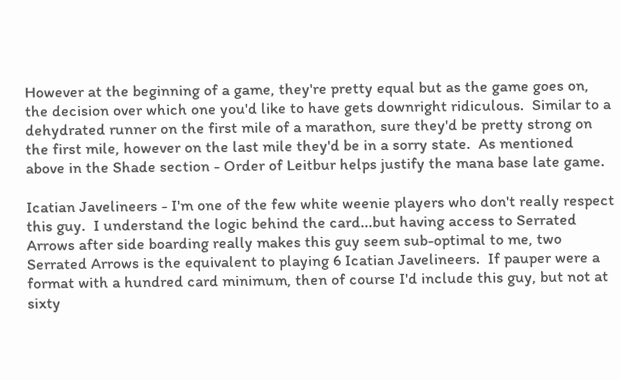However at the beginning of a game, they're pretty equal but as the game goes on, the decision over which one you'd like to have gets downright ridiculous.  Similar to a dehydrated runner on the first mile of a marathon, sure they'd be pretty strong on the first mile, however on the last mile they'd be in a sorry state.  As mentioned above in the Shade section - Order of Leitbur helps justify the mana base late game.

Icatian Javelineers - I'm one of the few white weenie players who don't really respect this guy.  I understand the logic behind the card...but having access to Serrated Arrows after side boarding really makes this guy seem sub-optimal to me, two Serrated Arrows is the equivalent to playing 6 Icatian Javelineers.  If pauper were a format with a hundred card minimum, then of course I'd include this guy, but not at sixty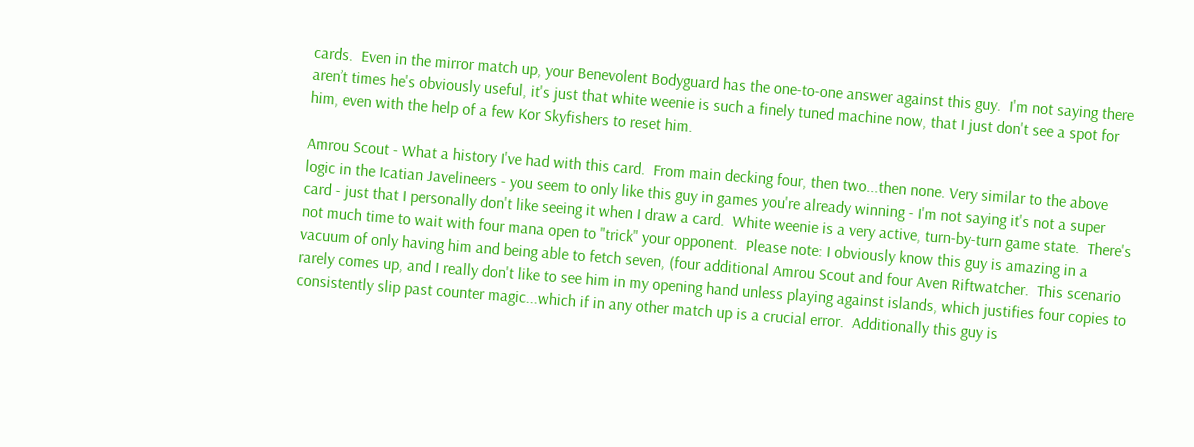cards.  Even in the mirror match up, your Benevolent Bodyguard has the one-to-one answer against this guy.  I'm not saying there aren’t times he's obviously useful, it's just that white weenie is such a finely tuned machine now, that I just don't see a spot for him, even with the help of a few Kor Skyfishers to reset him.

Amrou Scout - What a history I've had with this card.  From main decking four, then two...then none. Very similar to the above logic in the Icatian Javelineers - you seem to only like this guy in games you're already winning - I'm not saying it's not a super card - just that I personally don't like seeing it when I draw a card.  White weenie is a very active, turn-by-turn game state.  There's not much time to wait with four mana open to "trick" your opponent.  Please note: I obviously know this guy is amazing in a vacuum of only having him and being able to fetch seven, (four additional Amrou Scout and four Aven Riftwatcher.  This scenario rarely comes up, and I really don't like to see him in my opening hand unless playing against islands, which justifies four copies to consistently slip past counter magic...which if in any other match up is a crucial error.  Additionally this guy is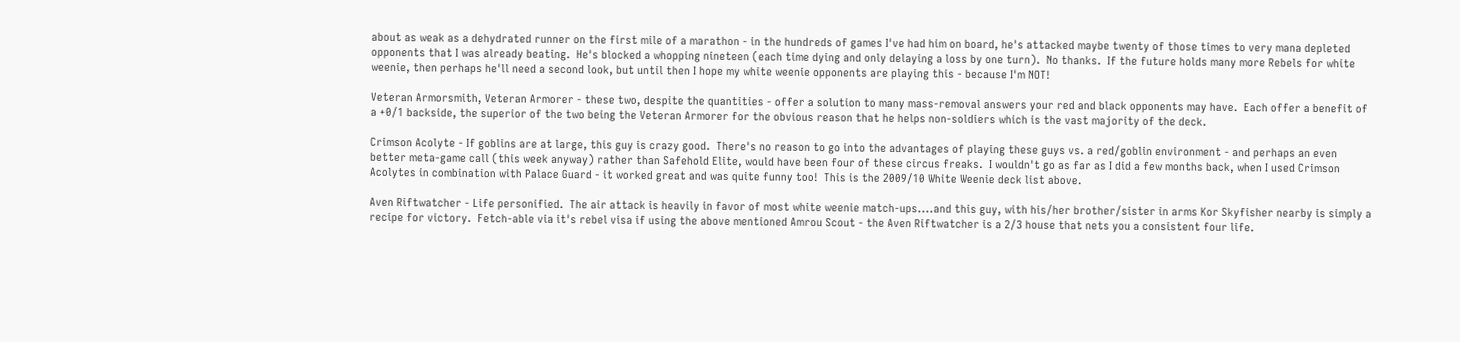about as weak as a dehydrated runner on the first mile of a marathon - in the hundreds of games I've had him on board, he's attacked maybe twenty of those times to very mana depleted opponents that I was already beating.  He's blocked a whopping nineteen (each time dying and only delaying a loss by one turn).  No thanks.  If the future holds many more Rebels for white weenie, then perhaps he'll need a second look, but until then I hope my white weenie opponents are playing this - because I'm NOT!

Veteran Armorsmith, Veteran Armorer - these two, despite the quantities - offer a solution to many mass-removal answers your red and black opponents may have.  Each offer a benefit of a +0/1 backside, the superior of the two being the Veteran Armorer for the obvious reason that he helps non-soldiers which is the vast majority of the deck.

Crimson Acolyte - If goblins are at large, this guy is crazy good.  There's no reason to go into the advantages of playing these guys vs. a red/goblin environment - and perhaps an even better meta-game call (this week anyway) rather than Safehold Elite, would have been four of these circus freaks.  I wouldn't go as far as I did a few months back, when I used Crimson Acolytes in combination with Palace Guard - it worked great and was quite funny too!  This is the 2009/10 White Weenie deck list above.

Aven Riftwatcher - Life personified.  The air attack is heavily in favor of most white weenie match-ups....and this guy, with his/her brother/sister in arms Kor Skyfisher nearby is simply a recipe for victory.  Fetch-able via it's rebel visa if using the above mentioned Amrou Scout - the Aven Riftwatcher is a 2/3 house that nets you a consistent four life.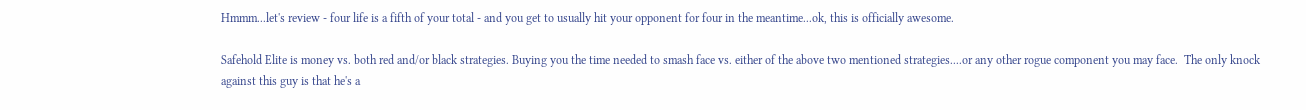Hmmm...let's review - four life is a fifth of your total - and you get to usually hit your opponent for four in the meantime...ok, this is officially awesome.

Safehold Elite is money vs. both red and/or black strategies. Buying you the time needed to smash face vs. either of the above two mentioned strategies....or any other rogue component you may face.  The only knock against this guy is that he's a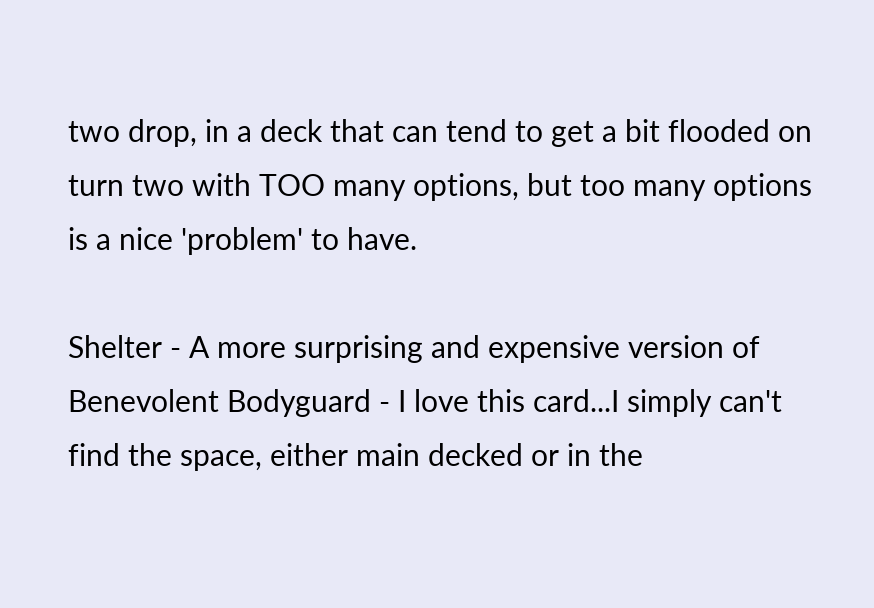two drop, in a deck that can tend to get a bit flooded on turn two with TOO many options, but too many options is a nice 'problem' to have.

Shelter - A more surprising and expensive version of Benevolent Bodyguard - I love this card...I simply can't find the space, either main decked or in the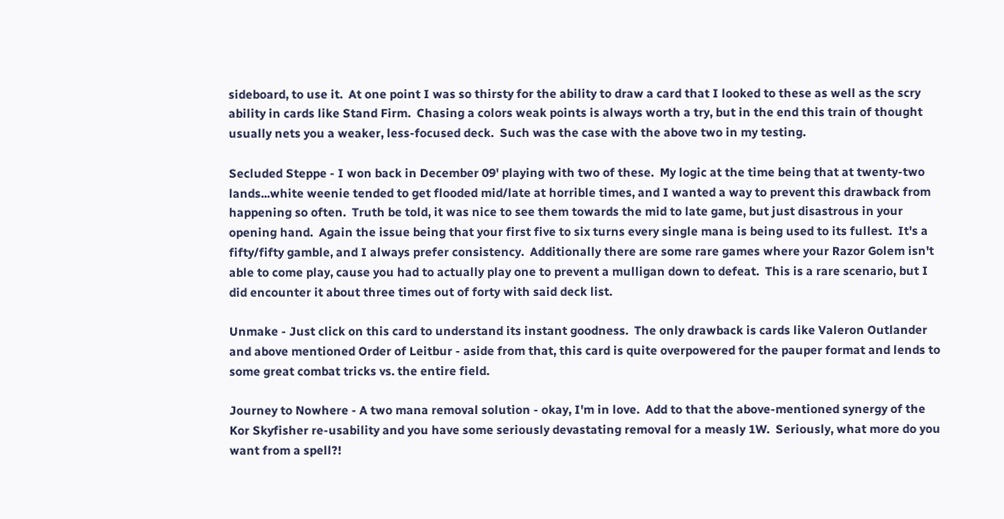sideboard, to use it.  At one point I was so thirsty for the ability to draw a card that I looked to these as well as the scry ability in cards like Stand Firm.  Chasing a colors weak points is always worth a try, but in the end this train of thought usually nets you a weaker, less-focused deck.  Such was the case with the above two in my testing.

Secluded Steppe - I won back in December 09' playing with two of these.  My logic at the time being that at twenty-two lands...white weenie tended to get flooded mid/late at horrible times, and I wanted a way to prevent this drawback from happening so often.  Truth be told, it was nice to see them towards the mid to late game, but just disastrous in your opening hand.  Again the issue being that your first five to six turns every single mana is being used to its fullest.  It's a fifty/fifty gamble, and I always prefer consistency.  Additionally there are some rare games where your Razor Golem isn't able to come play, cause you had to actually play one to prevent a mulligan down to defeat.  This is a rare scenario, but I did encounter it about three times out of forty with said deck list.

Unmake - Just click on this card to understand its instant goodness.  The only drawback is cards like Valeron Outlander and above mentioned Order of Leitbur - aside from that, this card is quite overpowered for the pauper format and lends to some great combat tricks vs. the entire field.

Journey to Nowhere - A two mana removal solution - okay, I'm in love.  Add to that the above-mentioned synergy of the Kor Skyfisher re-usability and you have some seriously devastating removal for a measly 1W.  Seriously, what more do you want from a spell?!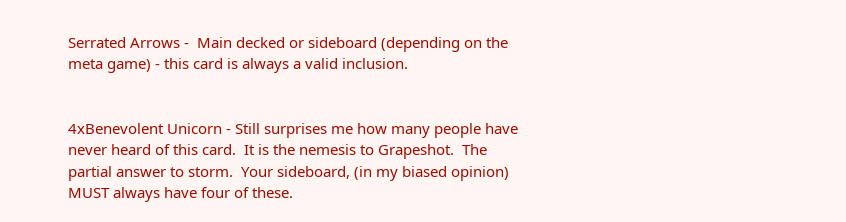Serrated Arrows -  Main decked or sideboard (depending on the meta game) - this card is always a valid inclusion.


4xBenevolent Unicorn - Still surprises me how many people have never heard of this card.  It is the nemesis to Grapeshot.  The partial answer to storm.  Your sideboard, (in my biased opinion) MUST always have four of these.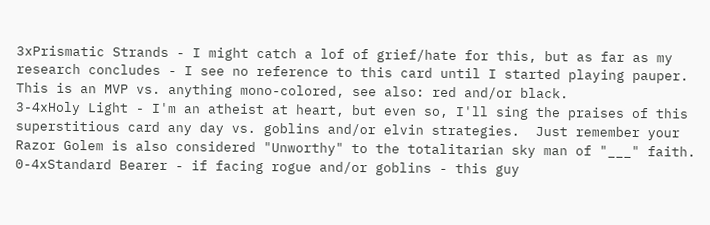3xPrismatic Strands - I might catch a lof of grief/hate for this, but as far as my research concludes - I see no reference to this card until I started playing pauper.  This is an MVP vs. anything mono-colored, see also: red and/or black.
3-4xHoly Light - I'm an atheist at heart, but even so, I'll sing the praises of this superstitious card any day vs. goblins and/or elvin strategies.  Just remember your Razor Golem is also considered "Unworthy" to the totalitarian sky man of "___" faith.
0-4xStandard Bearer - if facing rogue and/or goblins - this guy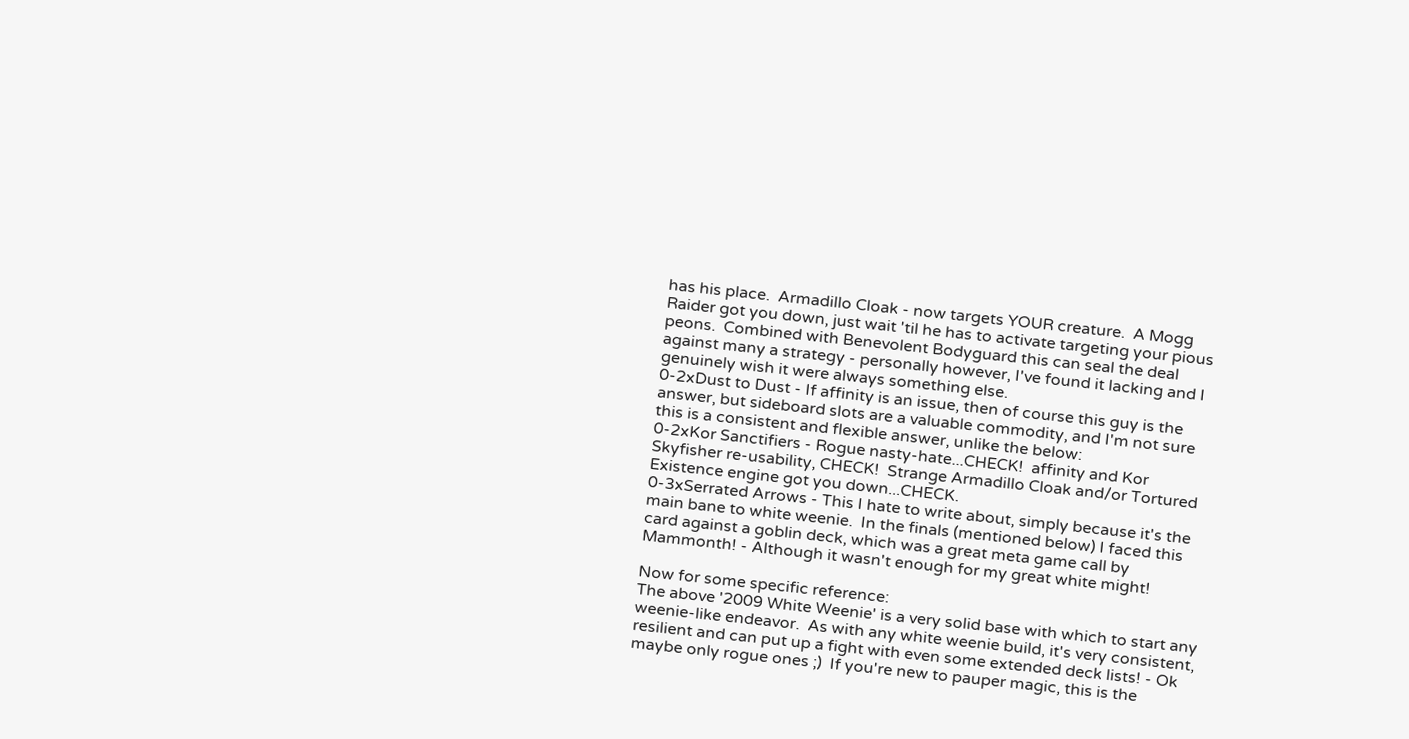has his place.  Armadillo Cloak - now targets YOUR creature.  A Mogg Raider got you down, just wait 'til he has to activate targeting your pious peons.  Combined with Benevolent Bodyguard this can seal the deal against many a strategy - personally however, I've found it lacking and I genuinely wish it were always something else.
0-2xDust to Dust - If affinity is an issue, then of course this guy is the answer, but sideboard slots are a valuable commodity, and I'm not sure this is a consistent and flexible answer, unlike the below:
0-2xKor Sanctifiers - Rogue nasty-hate...CHECK!  affinity and Kor Skyfisher re-usability, CHECK!  Strange Armadillo Cloak and/or Tortured Existence engine got you down...CHECK.
0-3xSerrated Arrows - This I hate to write about, simply because it's the main bane to white weenie.  In the finals (mentioned below) I faced this card against a goblin deck, which was a great meta game call by Mammonth! - Although it wasn't enough for my great white might!

Now for some specific reference:
The above '2009 White Weenie' is a very solid base with which to start any weenie-like endeavor.  As with any white weenie build, it's very consistent, resilient and can put up a fight with even some extended deck lists! - Ok maybe only rogue ones ;)  If you're new to pauper magic, this is the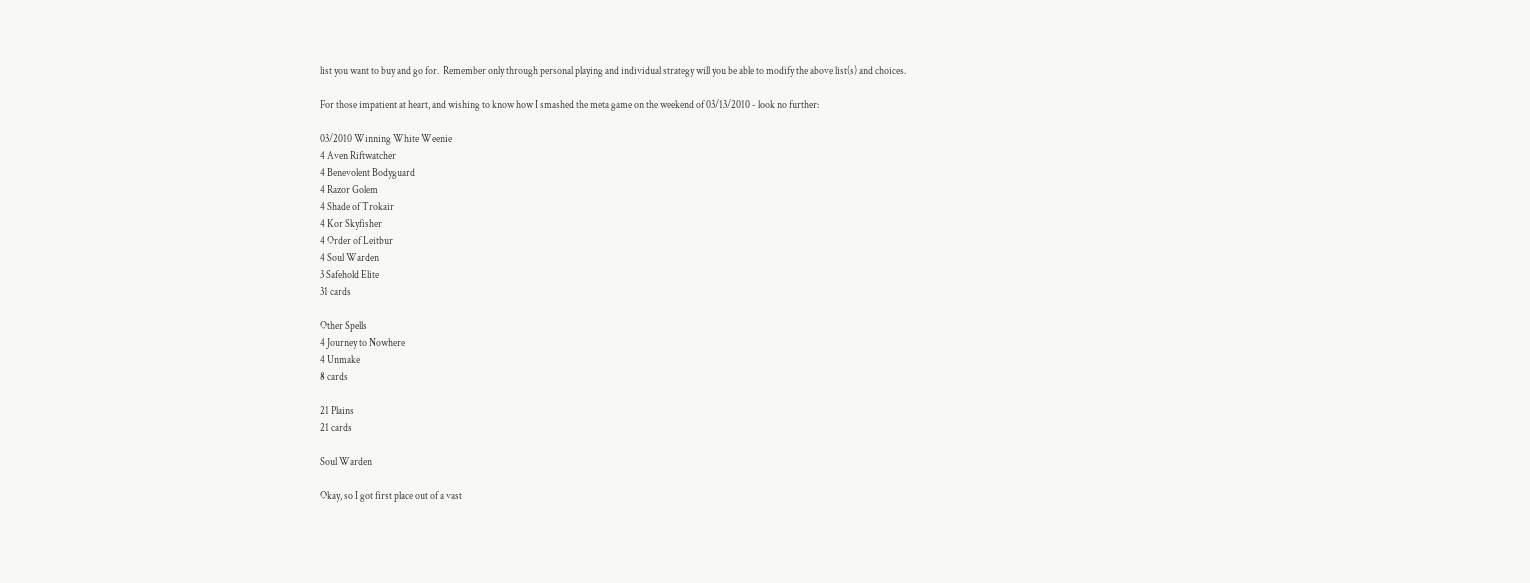list you want to buy and go for.  Remember only through personal playing and individual strategy will you be able to modify the above list(s) and choices.

For those impatient at heart, and wishing to know how I smashed the meta game on the weekend of 03/13/2010 - look no further:

03/2010 Winning White Weenie
4 Aven Riftwatcher
4 Benevolent Bodyguard
4 Razor Golem
4 Shade of Trokair
4 Kor Skyfisher
4 Order of Leitbur
4 Soul Warden
3 Safehold Elite
31 cards

Other Spells
4 Journey to Nowhere
4 Unmake
8 cards

21 Plains
21 cards

Soul Warden

Okay, so I got first place out of a vast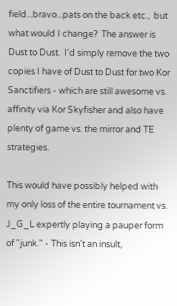field...bravo...pats on the back etc.,  but what would I change?  The answer is Dust to Dust.  I'd simply remove the two copies I have of Dust to Dust for two Kor Sanctifiers - which are still awesome vs. affinity via Kor Skyfisher and also have plenty of game vs. the mirror and TE strategies.

This would have possibly helped with my only loss of the entire tournament vs. J_G_L expertly playing a pauper form of "junk." - This isn't an insult,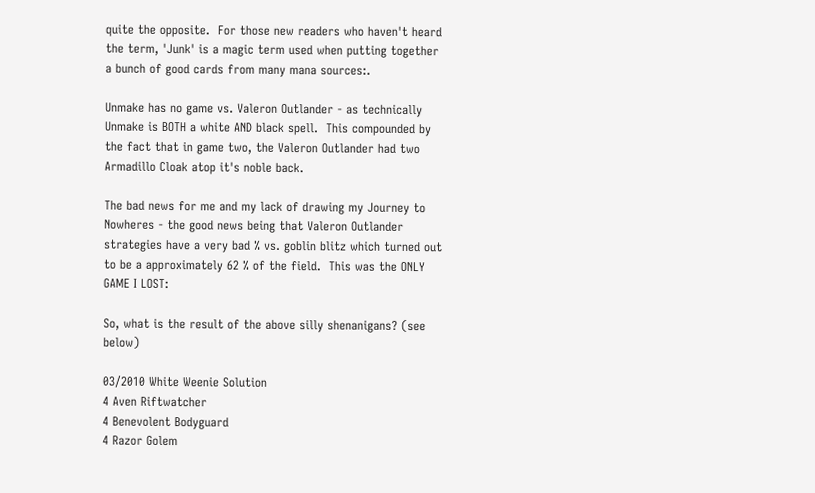quite the opposite.  For those new readers who haven't heard the term, 'Junk' is a magic term used when putting together a bunch of good cards from many mana sources:.

Unmake has no game vs. Valeron Outlander - as technically Unmake is BOTH a white AND black spell.  This compounded by the fact that in game two, the Valeron Outlander had two Armadillo Cloak atop it's noble back.

The bad news for me and my lack of drawing my Journey to Nowheres - the good news being that Valeron Outlander strategies have a very bad % vs. goblin blitz which turned out to be a approximately 62 % of the field.  This was the ONLY GAME I LOST:

So, what is the result of the above silly shenanigans? (see below)

03/2010 White Weenie Solution
4 Aven Riftwatcher
4 Benevolent Bodyguard
4 Razor Golem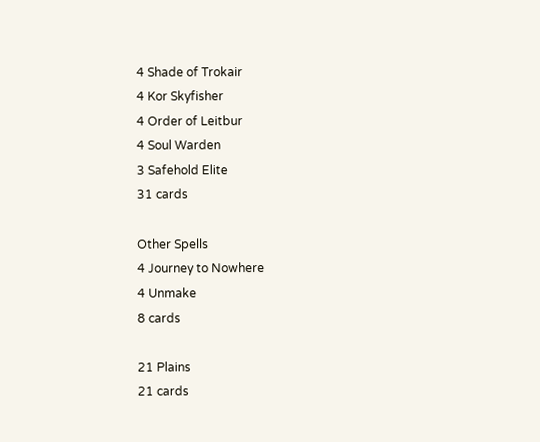4 Shade of Trokair
4 Kor Skyfisher
4 Order of Leitbur
4 Soul Warden
3 Safehold Elite
31 cards

Other Spells
4 Journey to Nowhere
4 Unmake
8 cards

21 Plains
21 cards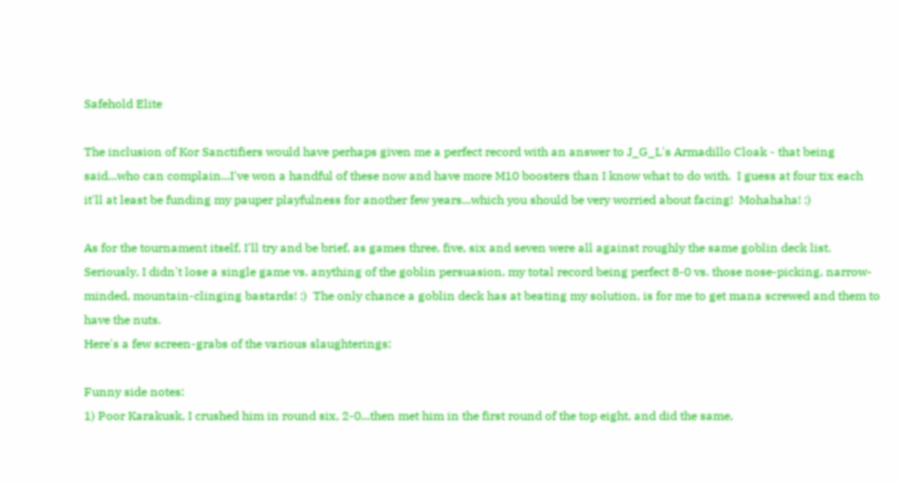Safehold Elite

The inclusion of Kor Sanctifiers would have perhaps given me a perfect record with an answer to J_G_L's Armadillo Cloak - that being said...who can complain...I've won a handful of these now and have more M10 boosters than I know what to do with.  I guess at four tix each it'll at least be funding my pauper playfulness for another few years...which you should be very worried about facing!  Mohahaha! :)

As for the tournament itself, I'll try and be brief, as games three, five, six and seven were all against roughly the same goblin deck list.  Seriously, I didn't lose a single game vs. anything of the goblin persuasion, my total record being perfect 8-0 vs. those nose-picking, narrow-minded, mountain-clinging bastards! :)  The only chance a goblin deck has at beating my solution, is for me to get mana screwed and them to have the nuts.
Here's a few screen-grabs of the various slaughterings:

Funny side notes:
1) Poor Karakusk, I crushed him in round six, 2-0...then met him in the first round of the top eight, and did the same,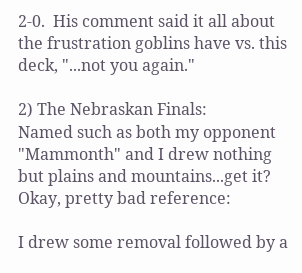2-0.  His comment said it all about the frustration goblins have vs. this deck, "...not you again."

2) The Nebraskan Finals:
Named such as both my opponent "Mammonth" and I drew nothing but plains and mountains...get it?  Okay, pretty bad reference:

I drew some removal followed by a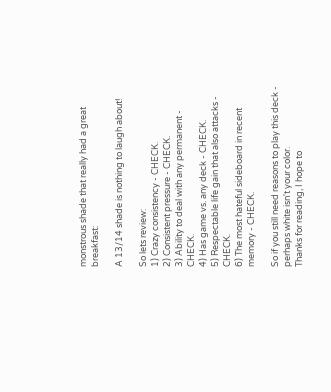monstrous shade that really had a great breakfast:

A 13/14 shade is nothing to laugh about!

So lets review:
1) Crazy consistency - CHECK.
2) Consistent pressure - CHECK.
3) Ability to deal with any permanent - CHECK.
4) Has game vs. any deck - CHECK.
5) Respectable life gain that also attacks - CHECK.
6) The most hateful sideboard in recent memory - CHECK.

So if you still need reasons to play this deck - perhaps white isn't your color.
Thanks for reading, I hope to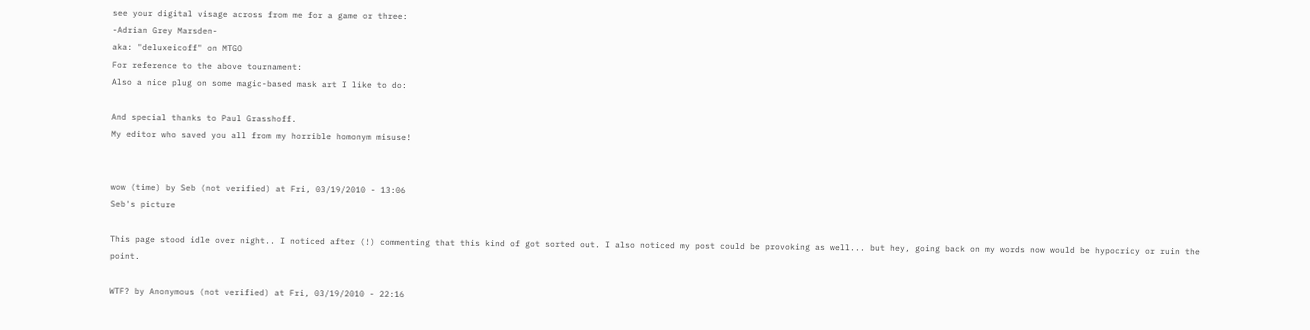see your digital visage across from me for a game or three:
-Adrian Grey Marsden-
aka: "deluxeicoff" on MTGO
For reference to the above tournament:
Also a nice plug on some magic-based mask art I like to do:

And special thanks to Paul Grasshoff.
My editor who saved you all from my horrible homonym misuse!


wow (time) by Seb (not verified) at Fri, 03/19/2010 - 13:06
Seb's picture

This page stood idle over night.. I noticed after (!) commenting that this kind of got sorted out. I also noticed my post could be provoking as well... but hey, going back on my words now would be hypocricy or ruin the point.

WTF? by Anonymous (not verified) at Fri, 03/19/2010 - 22:16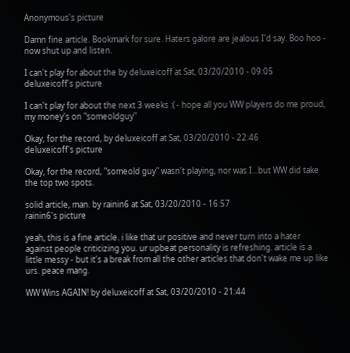Anonymous's picture

Damn fine article. Bookmark for sure. Haters galore are jealous I'd say. Boo hoo - now shut up and listen.

I can't play for about the by deluxeicoff at Sat, 03/20/2010 - 09:05
deluxeicoff's picture

I can't play for about the next 3 weeks :( - hope all you WW players do me proud, my money's on "someoldguy"

Okay, for the record, by deluxeicoff at Sat, 03/20/2010 - 22:46
deluxeicoff's picture

Okay, for the record, "someold guy" wasn't playing, nor was I...but WW did take the top two spots.

solid article, man. by rainin6 at Sat, 03/20/2010 - 16:57
rainin6's picture

yeah, this is a fine article. i like that ur positive and never turn into a hater against people criticizing you. ur upbeat personality is refreshing. article is a little messy - but it's a break from all the other articles that don't wake me up like urs. peace mang.

WW Wins AGAIN! by deluxeicoff at Sat, 03/20/2010 - 21:44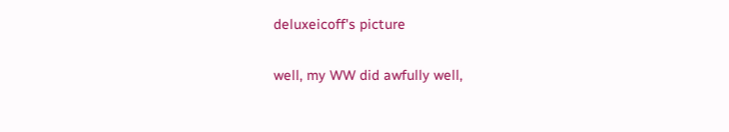deluxeicoff's picture

well, my WW did awfully well,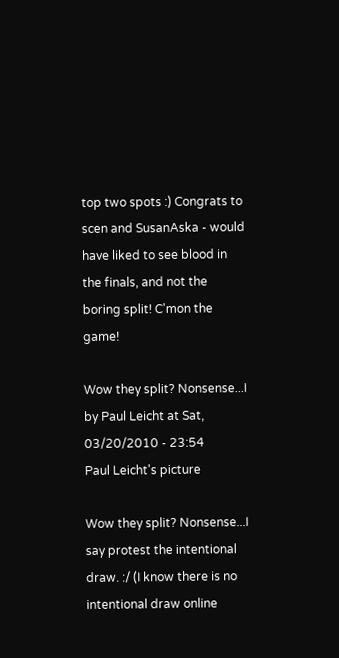top two spots :) Congrats to scen and SusanAska - would have liked to see blood in the finals, and not the boring split! C'mon the game!

Wow they split? Nonsense...I by Paul Leicht at Sat, 03/20/2010 - 23:54
Paul Leicht's picture

Wow they split? Nonsense...I say protest the intentional draw. :/ (I know there is no intentional draw online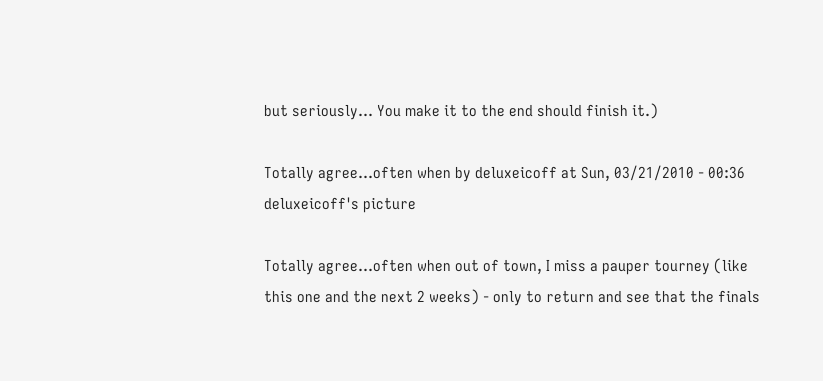but seriously... You make it to the end should finish it.)

Totally agree...often when by deluxeicoff at Sun, 03/21/2010 - 00:36
deluxeicoff's picture

Totally agree...often when out of town, I miss a pauper tourney (like this one and the next 2 weeks) - only to return and see that the finals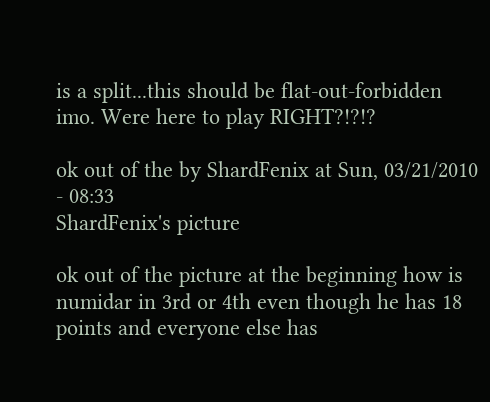is a split...this should be flat-out-forbidden imo. Were here to play RIGHT?!?!?

ok out of the by ShardFenix at Sun, 03/21/2010 - 08:33
ShardFenix's picture

ok out of the picture at the beginning how is numidar in 3rd or 4th even though he has 18 points and everyone else has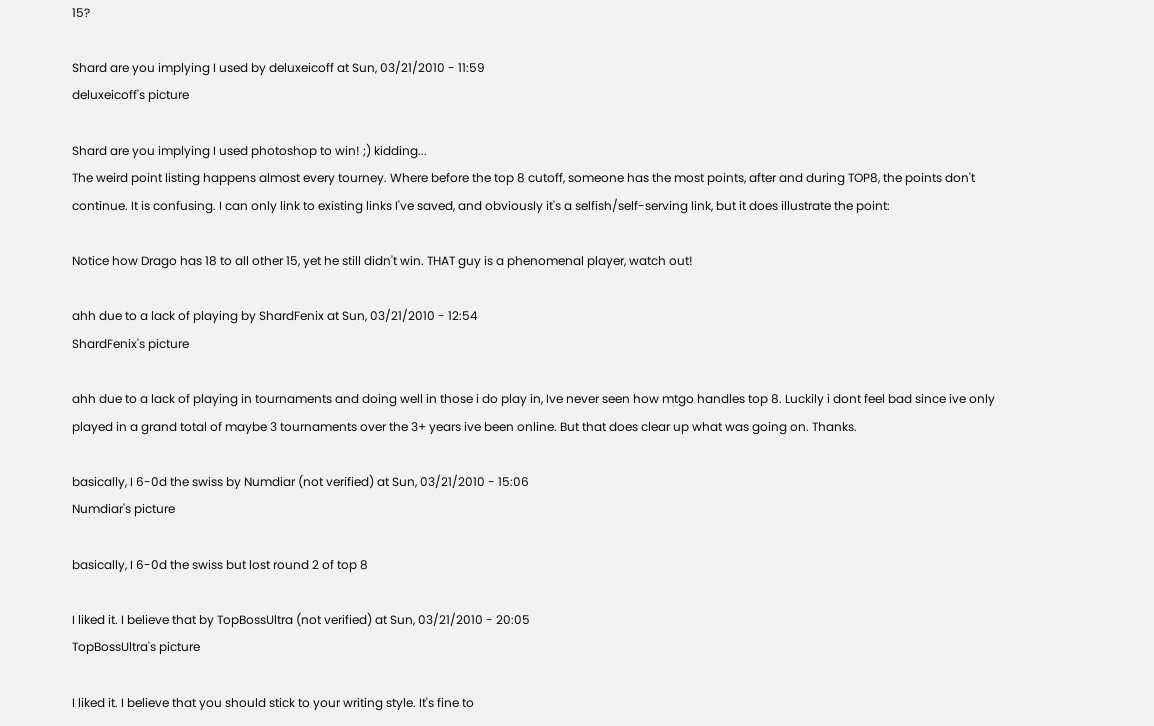15?

Shard are you implying I used by deluxeicoff at Sun, 03/21/2010 - 11:59
deluxeicoff's picture

Shard are you implying I used photoshop to win! ;) kidding...
The weird point listing happens almost every tourney. Where before the top 8 cutoff, someone has the most points, after and during TOP8, the points don't continue. It is confusing. I can only link to existing links I've saved, and obviously it's a selfish/self-serving link, but it does illustrate the point:

Notice how Drago has 18 to all other 15, yet he still didn't win. THAT guy is a phenomenal player, watch out!

ahh due to a lack of playing by ShardFenix at Sun, 03/21/2010 - 12:54
ShardFenix's picture

ahh due to a lack of playing in tournaments and doing well in those i do play in, Ive never seen how mtgo handles top 8. Luckily i dont feel bad since ive only played in a grand total of maybe 3 tournaments over the 3+ years ive been online. But that does clear up what was going on. Thanks.

basically, I 6-0d the swiss by Numdiar (not verified) at Sun, 03/21/2010 - 15:06
Numdiar's picture

basically, I 6-0d the swiss but lost round 2 of top 8

I liked it. I believe that by TopBossUltra (not verified) at Sun, 03/21/2010 - 20:05
TopBossUltra's picture

I liked it. I believe that you should stick to your writing style. It's fine to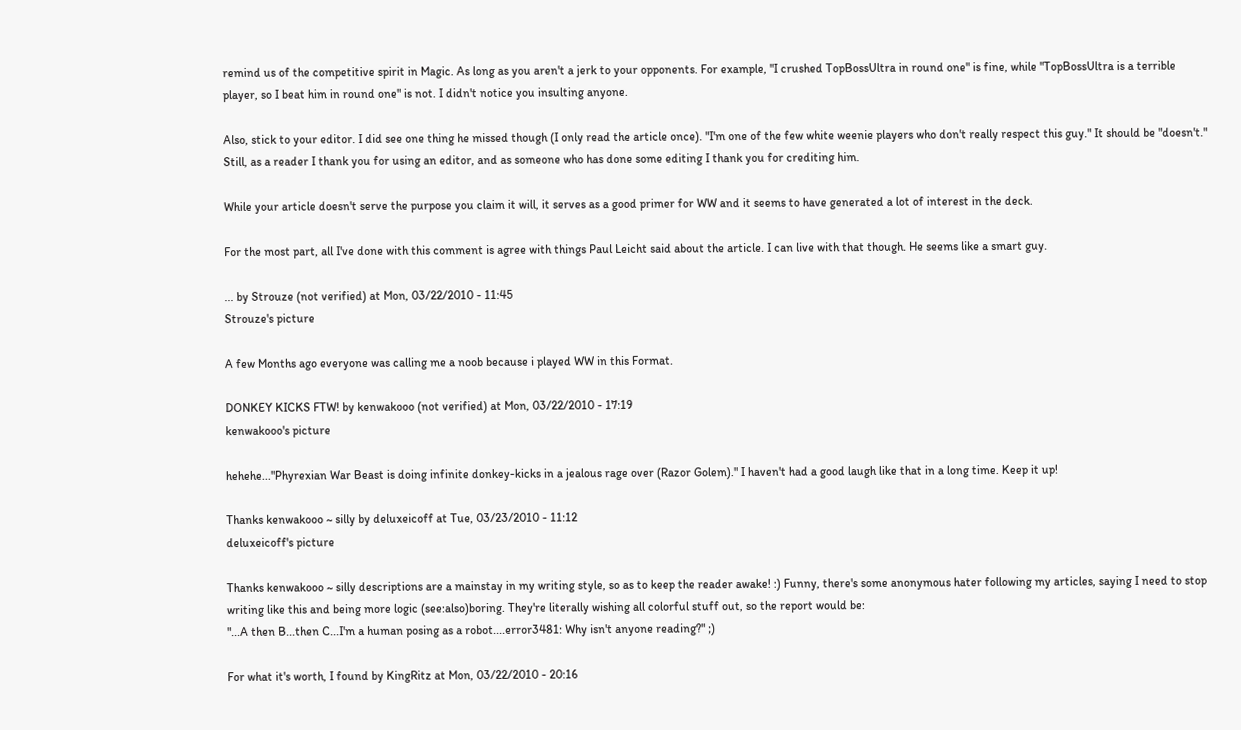remind us of the competitive spirit in Magic. As long as you aren't a jerk to your opponents. For example, "I crushed TopBossUltra in round one" is fine, while "TopBossUltra is a terrible player, so I beat him in round one" is not. I didn't notice you insulting anyone.

Also, stick to your editor. I did see one thing he missed though (I only read the article once). "I'm one of the few white weenie players who don't really respect this guy." It should be "doesn't." Still, as a reader I thank you for using an editor, and as someone who has done some editing I thank you for crediting him.

While your article doesn't serve the purpose you claim it will, it serves as a good primer for WW and it seems to have generated a lot of interest in the deck.

For the most part, all I've done with this comment is agree with things Paul Leicht said about the article. I can live with that though. He seems like a smart guy.

... by Strouze (not verified) at Mon, 03/22/2010 - 11:45
Strouze's picture

A few Months ago everyone was calling me a noob because i played WW in this Format.

DONKEY KICKS FTW! by kenwakooo (not verified) at Mon, 03/22/2010 - 17:19
kenwakooo's picture

hehehe..."Phyrexian War Beast is doing infinite donkey-kicks in a jealous rage over (Razor Golem)." I haven't had a good laugh like that in a long time. Keep it up!

Thanks kenwakooo ~ silly by deluxeicoff at Tue, 03/23/2010 - 11:12
deluxeicoff's picture

Thanks kenwakooo ~ silly descriptions are a mainstay in my writing style, so as to keep the reader awake! :) Funny, there's some anonymous hater following my articles, saying I need to stop writing like this and being more logic (see:also)boring. They're literally wishing all colorful stuff out, so the report would be:
"...A then B...then C...I'm a human posing as a robot....error3481: Why isn't anyone reading?" ;)

For what it's worth, I found by KingRitz at Mon, 03/22/2010 - 20:16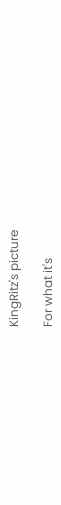KingRitz's picture

For what it's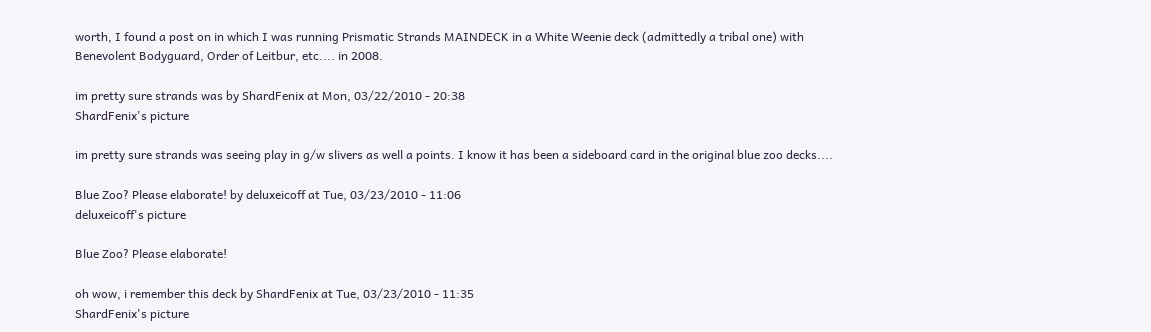worth, I found a post on in which I was running Prismatic Strands MAINDECK in a White Weenie deck (admittedly a tribal one) with Benevolent Bodyguard, Order of Leitbur, etc.... in 2008.

im pretty sure strands was by ShardFenix at Mon, 03/22/2010 - 20:38
ShardFenix's picture

im pretty sure strands was seeing play in g/w slivers as well a points. I know it has been a sideboard card in the original blue zoo decks....

Blue Zoo? Please elaborate! by deluxeicoff at Tue, 03/23/2010 - 11:06
deluxeicoff's picture

Blue Zoo? Please elaborate!

oh wow, i remember this deck by ShardFenix at Tue, 03/23/2010 - 11:35
ShardFenix's picture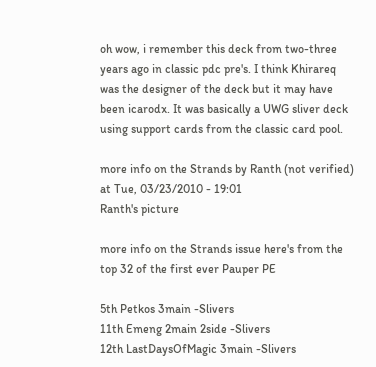oh wow, i remember this deck from two-three years ago in classic pdc pre's. I think Khirareq was the designer of the deck but it may have been icarodx. It was basically a UWG sliver deck using support cards from the classic card pool.

more info on the Strands by Ranth (not verified) at Tue, 03/23/2010 - 19:01
Ranth's picture

more info on the Strands issue here's from the top 32 of the first ever Pauper PE

5th Petkos 3main -Slivers
11th Emeng 2main 2side -Slivers
12th LastDaysOfMagic 3main -Slivers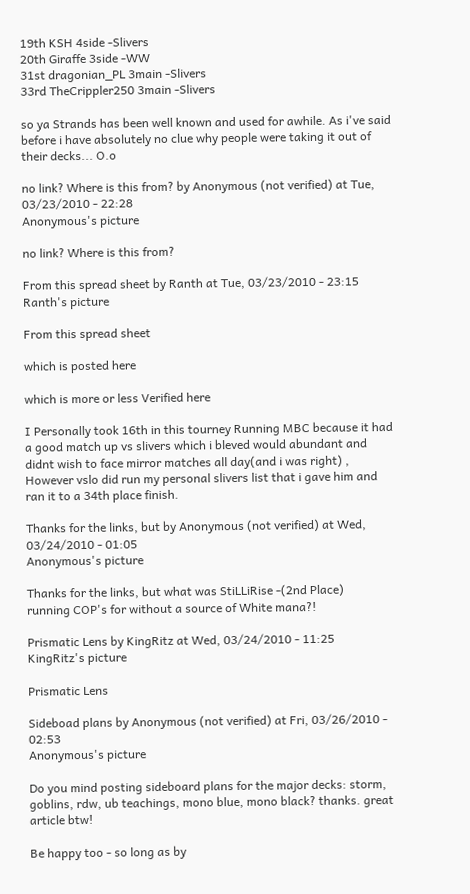19th KSH 4side -Slivers
20th Giraffe 3side -WW
31st dragonian_PL 3main -Slivers
33rd TheCrippler250 3main -Slivers

so ya Strands has been well known and used for awhile. As i've said before i have absolutely no clue why people were taking it out of their decks... O.o

no link? Where is this from? by Anonymous (not verified) at Tue, 03/23/2010 - 22:28
Anonymous's picture

no link? Where is this from?

From this spread sheet by Ranth at Tue, 03/23/2010 - 23:15
Ranth's picture

From this spread sheet

which is posted here

which is more or less Verified here

I Personally took 16th in this tourney Running MBC because it had a good match up vs slivers which i bleved would abundant and didnt wish to face mirror matches all day(and i was right) , However vslo did run my personal slivers list that i gave him and ran it to a 34th place finish.

Thanks for the links, but by Anonymous (not verified) at Wed, 03/24/2010 - 01:05
Anonymous's picture

Thanks for the links, but what was StiLLiRise -(2nd Place)
running COP's for without a source of White mana?!

Prismatic Lens by KingRitz at Wed, 03/24/2010 - 11:25
KingRitz's picture

Prismatic Lens

Sideboad plans by Anonymous (not verified) at Fri, 03/26/2010 - 02:53
Anonymous's picture

Do you mind posting sideboard plans for the major decks: storm, goblins, rdw, ub teachings, mono blue, mono black? thanks. great article btw!

Be happy too - so long as by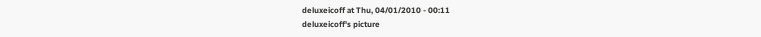deluxeicoff at Thu, 04/01/2010 - 00:11
deluxeicoff's picture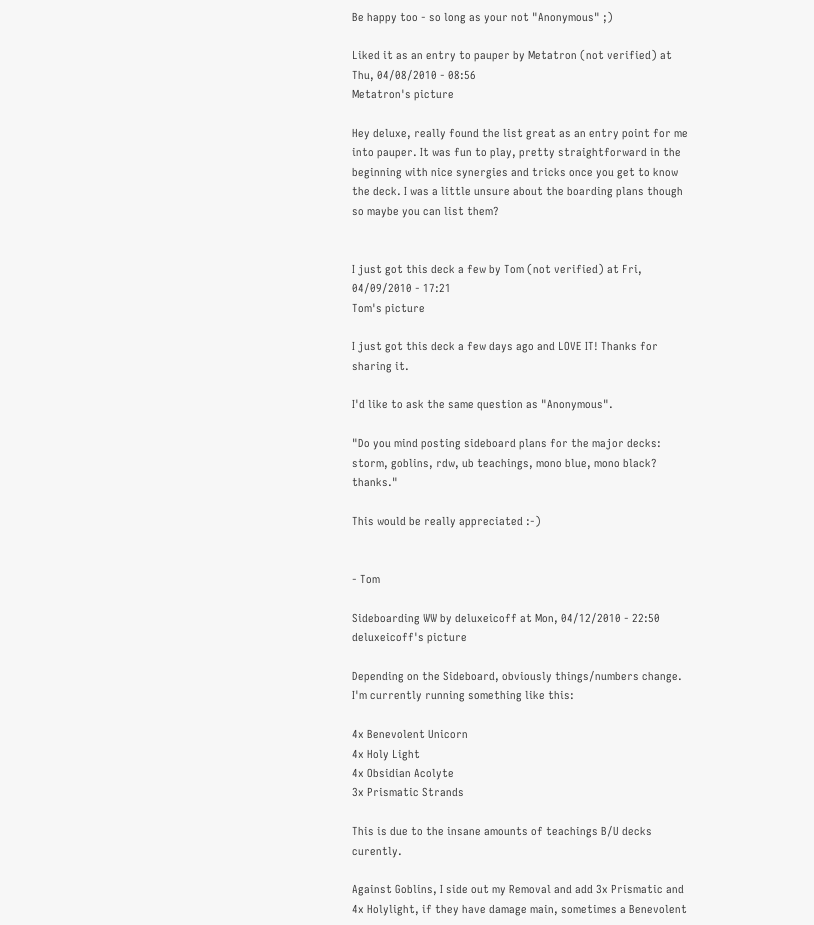Be happy too - so long as your not "Anonymous" ;)

Liked it as an entry to pauper by Metatron (not verified) at Thu, 04/08/2010 - 08:56
Metatron's picture

Hey deluxe, really found the list great as an entry point for me into pauper. It was fun to play, pretty straightforward in the beginning with nice synergies and tricks once you get to know the deck. I was a little unsure about the boarding plans though so maybe you can list them?


I just got this deck a few by Tom (not verified) at Fri, 04/09/2010 - 17:21
Tom's picture

I just got this deck a few days ago and LOVE IT! Thanks for sharing it.

I'd like to ask the same question as "Anonymous".

"Do you mind posting sideboard plans for the major decks: storm, goblins, rdw, ub teachings, mono blue, mono black? thanks."

This would be really appreciated :-)


- Tom

Sideboarding WW by deluxeicoff at Mon, 04/12/2010 - 22:50
deluxeicoff's picture

Depending on the Sideboard, obviously things/numbers change. I'm currently running something like this:

4x Benevolent Unicorn
4x Holy Light
4x Obsidian Acolyte
3x Prismatic Strands

This is due to the insane amounts of teachings B/U decks curently.

Against Goblins, I side out my Removal and add 3x Prismatic and 4x Holylight, if they have damage main, sometimes a Benevolent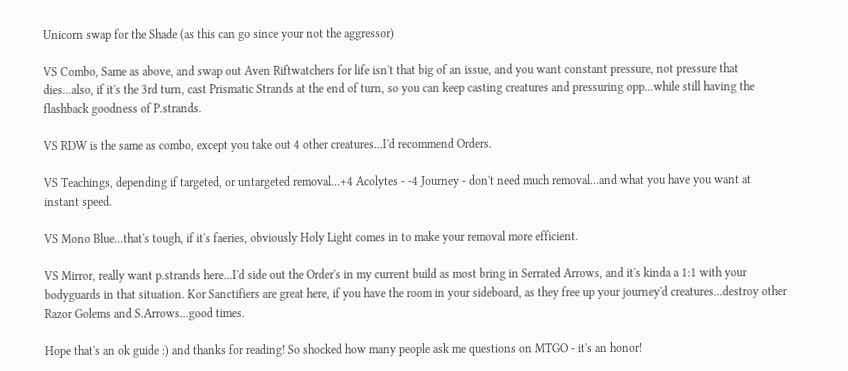Unicorn swap for the Shade (as this can go since your not the aggressor)

VS Combo, Same as above, and swap out Aven Riftwatchers for life isn't that big of an issue, and you want constant pressure, not pressure that dies...also, if it's the 3rd turn, cast Prismatic Strands at the end of turn, so you can keep casting creatures and pressuring opp...while still having the flashback goodness of P.strands.

VS RDW is the same as combo, except you take out 4 other creatures...I'd recommend Orders.

VS Teachings, depending if targeted, or untargeted removal...+4 Acolytes - -4 Journey - don't need much removal...and what you have you want at instant speed.

VS Mono Blue...that's tough, if it's faeries, obviously Holy Light comes in to make your removal more efficient.

VS Mirror, really want p.strands here...I'd side out the Order's in my current build as most bring in Serrated Arrows, and it's kinda a 1:1 with your bodyguards in that situation. Kor Sanctifiers are great here, if you have the room in your sideboard, as they free up your journey'd creatures...destroy other Razor Golems and S.Arrows...good times.

Hope that's an ok guide :) and thanks for reading! So shocked how many people ask me questions on MTGO - it's an honor!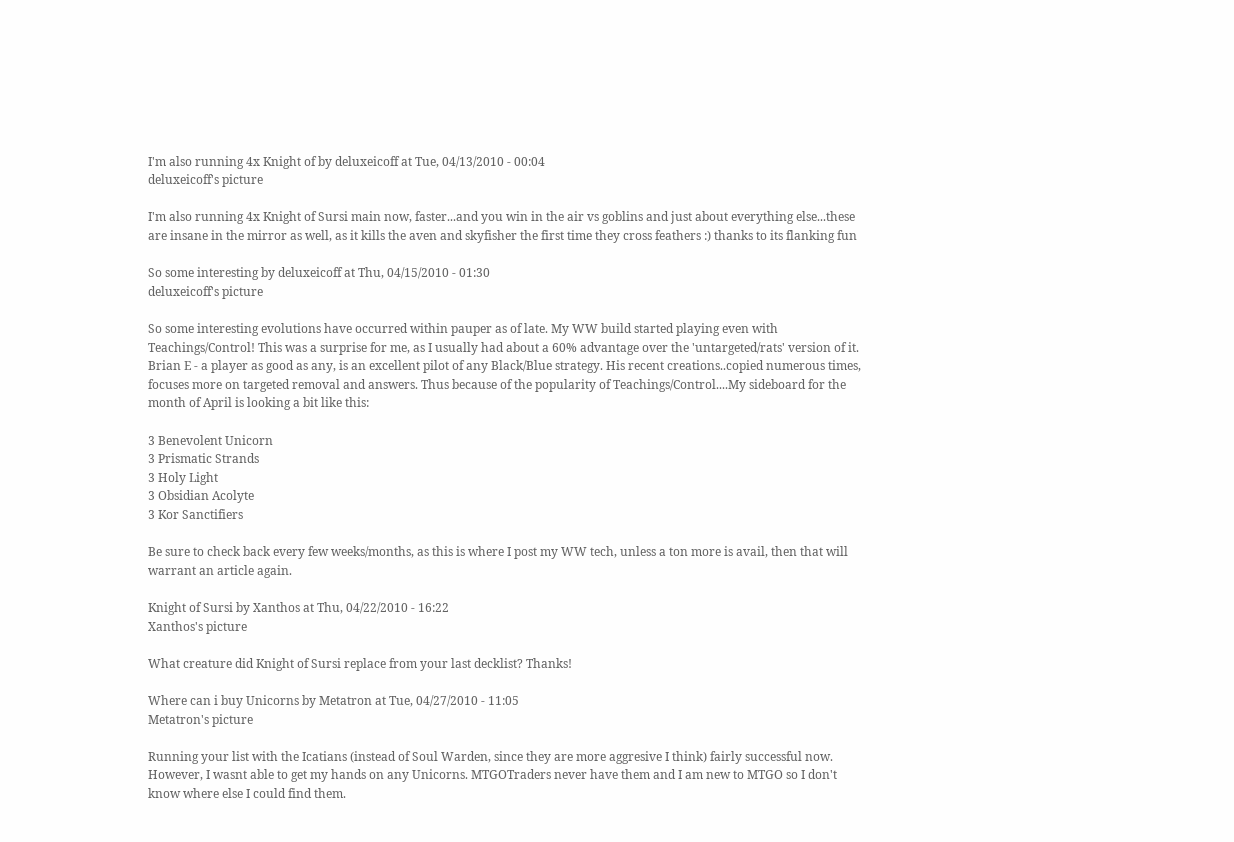I'm also running 4x Knight of by deluxeicoff at Tue, 04/13/2010 - 00:04
deluxeicoff's picture

I'm also running 4x Knight of Sursi main now, faster...and you win in the air vs goblins and just about everything else...these are insane in the mirror as well, as it kills the aven and skyfisher the first time they cross feathers :) thanks to its flanking fun

So some interesting by deluxeicoff at Thu, 04/15/2010 - 01:30
deluxeicoff's picture

So some interesting evolutions have occurred within pauper as of late. My WW build started playing even with Teachings/Control! This was a surprise for me, as I usually had about a 60% advantage over the 'untargeted/rats' version of it. Brian E - a player as good as any, is an excellent pilot of any Black/Blue strategy. His recent creations..copied numerous times, focuses more on targeted removal and answers. Thus because of the popularity of Teachings/Control....My sideboard for the month of April is looking a bit like this:

3 Benevolent Unicorn
3 Prismatic Strands
3 Holy Light
3 Obsidian Acolyte
3 Kor Sanctifiers

Be sure to check back every few weeks/months, as this is where I post my WW tech, unless a ton more is avail, then that will warrant an article again.

Knight of Sursi by Xanthos at Thu, 04/22/2010 - 16:22
Xanthos's picture

What creature did Knight of Sursi replace from your last decklist? Thanks!

Where can i buy Unicorns by Metatron at Tue, 04/27/2010 - 11:05
Metatron's picture

Running your list with the Icatians (instead of Soul Warden, since they are more aggresive I think) fairly successful now. However, I wasnt able to get my hands on any Unicorns. MTGOTraders never have them and I am new to MTGO so I don't know where else I could find them.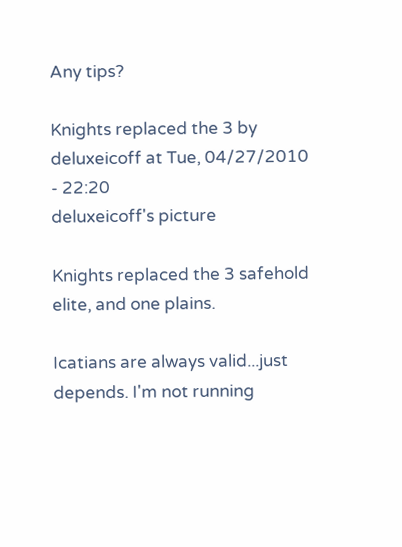Any tips?

Knights replaced the 3 by deluxeicoff at Tue, 04/27/2010 - 22:20
deluxeicoff's picture

Knights replaced the 3 safehold elite, and one plains.

Icatians are always valid...just depends. I'm not running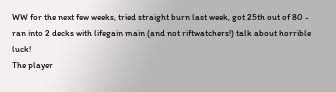WW for the next few weeks, tried straight burn last week, got 25th out of 80 - ran into 2 decks with lifegain main (and not riftwatchers!) talk about horrible luck!
The player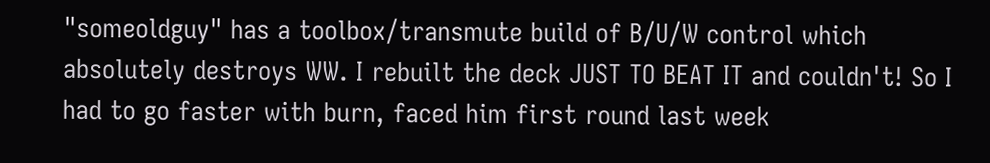"someoldguy" has a toolbox/transmute build of B/U/W control which absolutely destroys WW. I rebuilt the deck JUST TO BEAT IT and couldn't! So I had to go faster with burn, faced him first round last week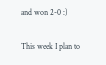and won 2-0 :)

This week I plan to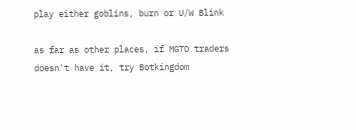play either goblins, burn or U/W Blink

as far as other places, if MGTO traders doesn't have it, try Botkingdom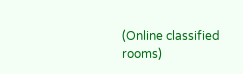(Online classified rooms)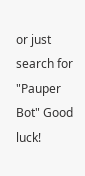or just search for "Pauper Bot" Good luck!